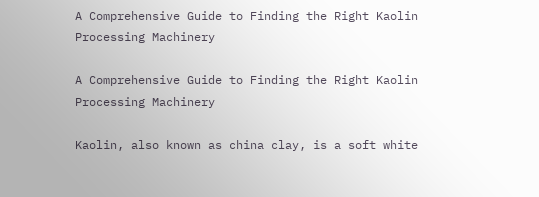A Comprehensive Guide to Finding the Right Kaolin Processing Machinery

A Comprehensive Guide to Finding the Right Kaolin Processing Machinery

Kaolin, also known as china clay, is a soft white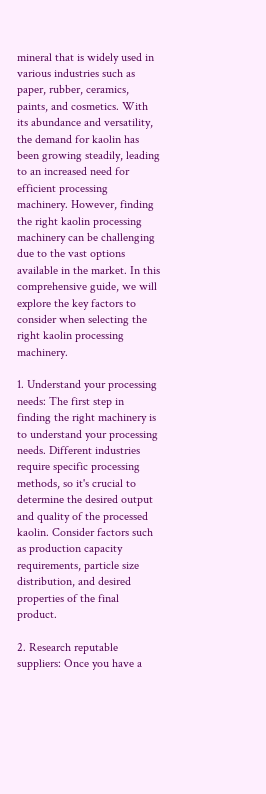mineral that is widely used in various industries such as paper, rubber, ceramics, paints, and cosmetics. With its abundance and versatility, the demand for kaolin has been growing steadily, leading to an increased need for efficient processing machinery. However, finding the right kaolin processing machinery can be challenging due to the vast options available in the market. In this comprehensive guide, we will explore the key factors to consider when selecting the right kaolin processing machinery.

1. Understand your processing needs: The first step in finding the right machinery is to understand your processing needs. Different industries require specific processing methods, so it's crucial to determine the desired output and quality of the processed kaolin. Consider factors such as production capacity requirements, particle size distribution, and desired properties of the final product.

2. Research reputable suppliers: Once you have a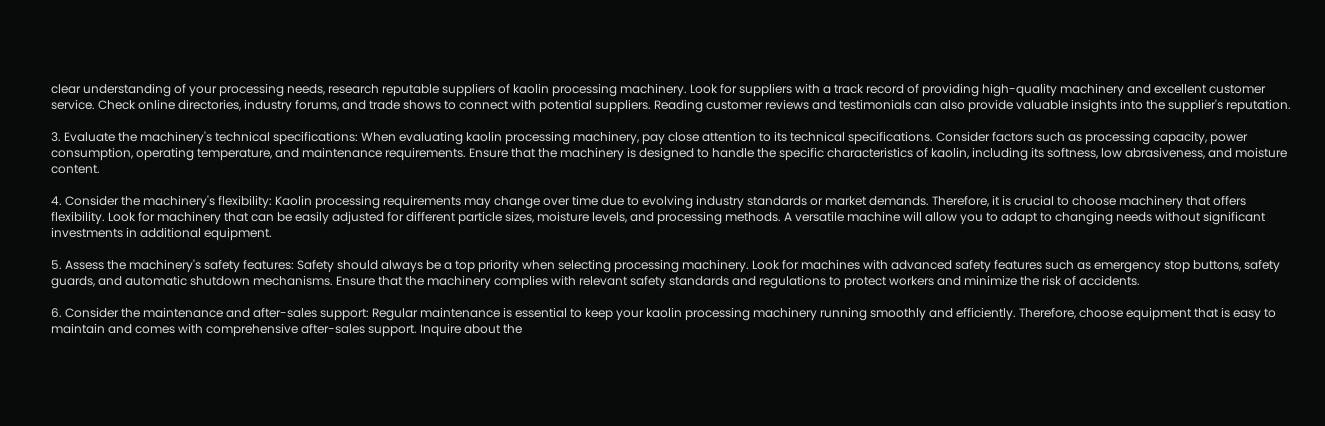clear understanding of your processing needs, research reputable suppliers of kaolin processing machinery. Look for suppliers with a track record of providing high-quality machinery and excellent customer service. Check online directories, industry forums, and trade shows to connect with potential suppliers. Reading customer reviews and testimonials can also provide valuable insights into the supplier's reputation.

3. Evaluate the machinery's technical specifications: When evaluating kaolin processing machinery, pay close attention to its technical specifications. Consider factors such as processing capacity, power consumption, operating temperature, and maintenance requirements. Ensure that the machinery is designed to handle the specific characteristics of kaolin, including its softness, low abrasiveness, and moisture content.

4. Consider the machinery's flexibility: Kaolin processing requirements may change over time due to evolving industry standards or market demands. Therefore, it is crucial to choose machinery that offers flexibility. Look for machinery that can be easily adjusted for different particle sizes, moisture levels, and processing methods. A versatile machine will allow you to adapt to changing needs without significant investments in additional equipment.

5. Assess the machinery's safety features: Safety should always be a top priority when selecting processing machinery. Look for machines with advanced safety features such as emergency stop buttons, safety guards, and automatic shutdown mechanisms. Ensure that the machinery complies with relevant safety standards and regulations to protect workers and minimize the risk of accidents.

6. Consider the maintenance and after-sales support: Regular maintenance is essential to keep your kaolin processing machinery running smoothly and efficiently. Therefore, choose equipment that is easy to maintain and comes with comprehensive after-sales support. Inquire about the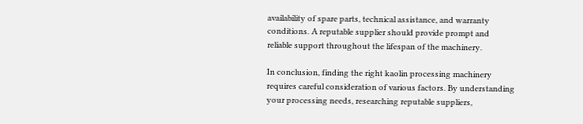availability of spare parts, technical assistance, and warranty conditions. A reputable supplier should provide prompt and reliable support throughout the lifespan of the machinery.

In conclusion, finding the right kaolin processing machinery requires careful consideration of various factors. By understanding your processing needs, researching reputable suppliers,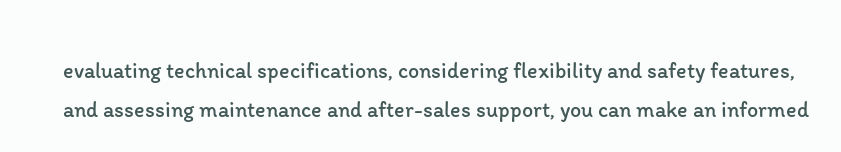evaluating technical specifications, considering flexibility and safety features, and assessing maintenance and after-sales support, you can make an informed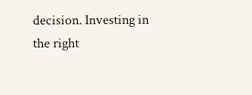decision. Investing in the right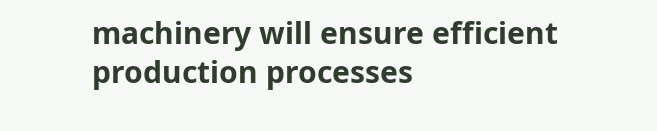machinery will ensure efficient production processes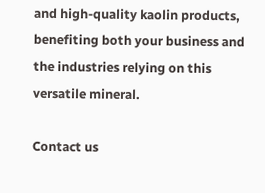and high-quality kaolin products, benefiting both your business and the industries relying on this versatile mineral.

Contact us